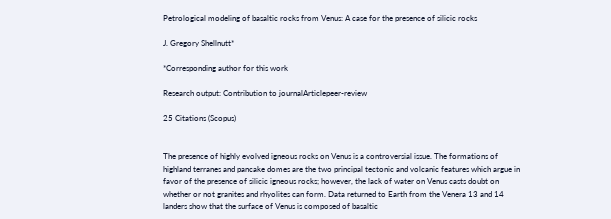Petrological modeling of basaltic rocks from Venus: A case for the presence of silicic rocks

J. Gregory Shellnutt*

*Corresponding author for this work

Research output: Contribution to journalArticlepeer-review

25 Citations (Scopus)


The presence of highly evolved igneous rocks on Venus is a controversial issue. The formations of highland terranes and pancake domes are the two principal tectonic and volcanic features which argue in favor of the presence of silicic igneous rocks; however, the lack of water on Venus casts doubt on whether or not granites and rhyolites can form. Data returned to Earth from the Venera 13 and 14 landers show that the surface of Venus is composed of basaltic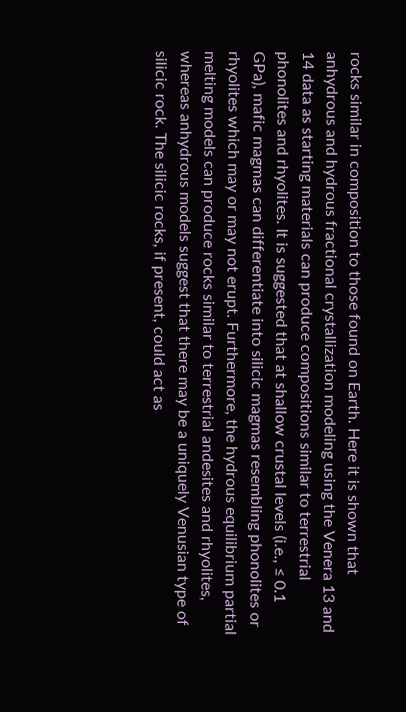rocks similar in composition to those found on Earth. Here it is shown that anhydrous and hydrous fractional crystallization modeling using the Venera 13 and 14 data as starting materials can produce compositions similar to terrestrial phonolites and rhyolites. It is suggested that at shallow crustal levels (i.e., ≤ 0.1 GPa), mafic magmas can differentiate into silicic magmas resembling phonolites or rhyolites which may or may not erupt. Furthermore, the hydrous equilibrium partial melting models can produce rocks similar to terrestrial andesites and rhyolites, whereas anhydrous models suggest that there may be a uniquely Venusian type of silicic rock. The silicic rocks, if present, could act as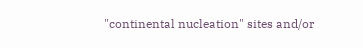"continental nucleation" sites and/or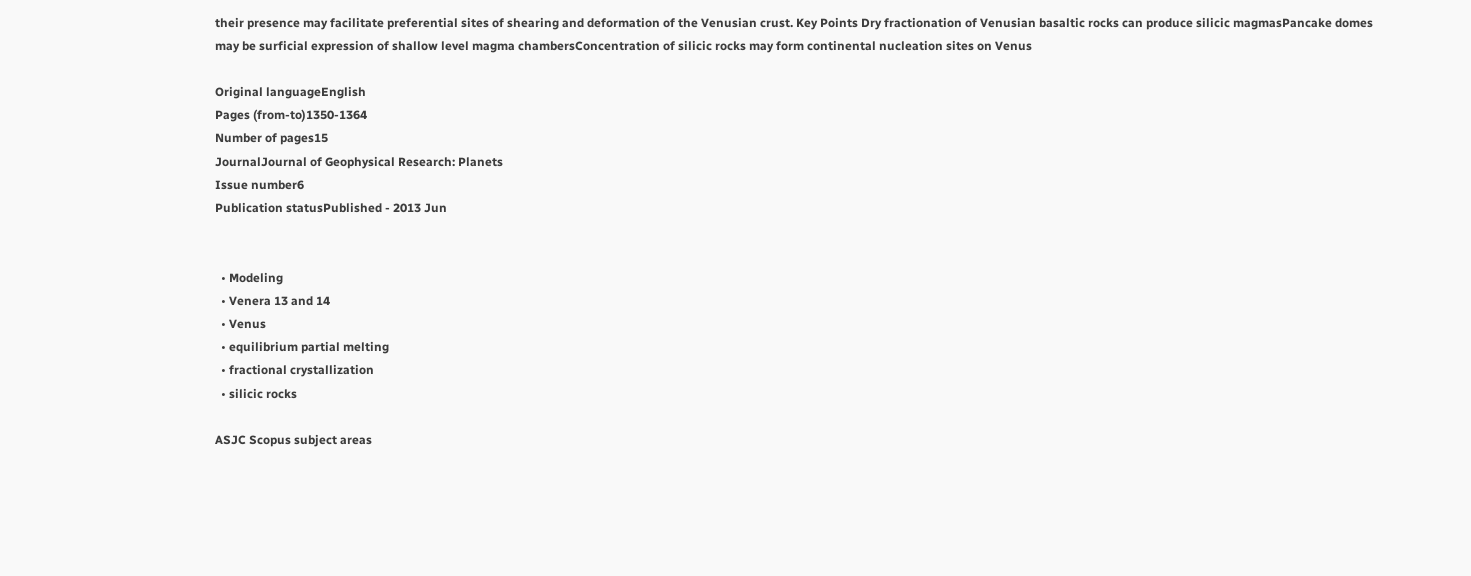their presence may facilitate preferential sites of shearing and deformation of the Venusian crust. Key Points Dry fractionation of Venusian basaltic rocks can produce silicic magmasPancake domes may be surficial expression of shallow level magma chambersConcentration of silicic rocks may form continental nucleation sites on Venus

Original languageEnglish
Pages (from-to)1350-1364
Number of pages15
JournalJournal of Geophysical Research: Planets
Issue number6
Publication statusPublished - 2013 Jun


  • Modeling
  • Venera 13 and 14
  • Venus
  • equilibrium partial melting
  • fractional crystallization
  • silicic rocks

ASJC Scopus subject areas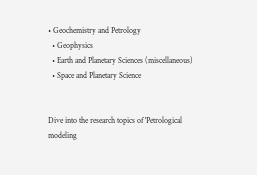• Geochemistry and Petrology
  • Geophysics
  • Earth and Planetary Sciences (miscellaneous)
  • Space and Planetary Science


Dive into the research topics of 'Petrological modeling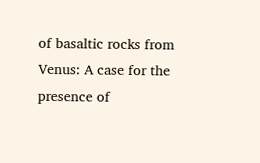of basaltic rocks from Venus: A case for the presence of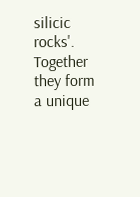silicic rocks'. Together they form a unique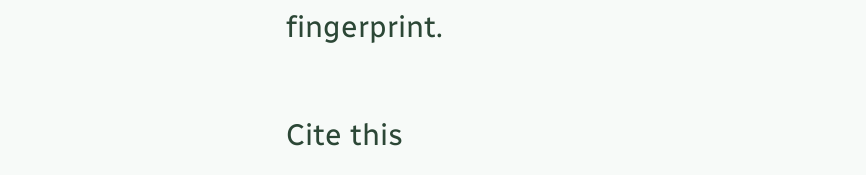fingerprint.

Cite this